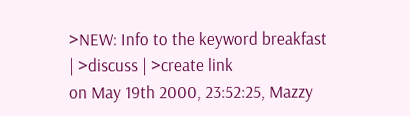>NEW: Info to the keyword breakfast | >discuss | >create link
on May 19th 2000, 23:52:25, Mazzy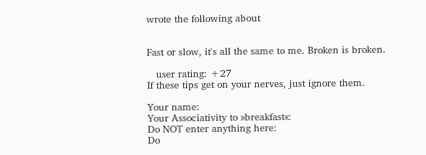wrote the following about


Fast or slow, it's all the same to me. Broken is broken.

   user rating: +27
If these tips get on your nerves, just ignore them.

Your name:
Your Associativity to »breakfast«:
Do NOT enter anything here:
Do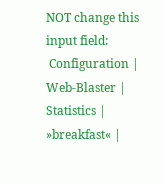NOT change this input field:
 Configuration | Web-Blaster | Statistics | »breakfast« |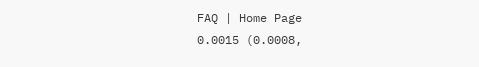FAQ | Home Page
0.0015 (0.0008,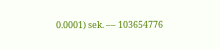0.0001) sek. –– 103654776